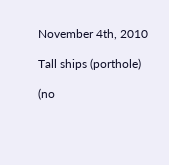November 4th, 2010

Tall ships (porthole)

(no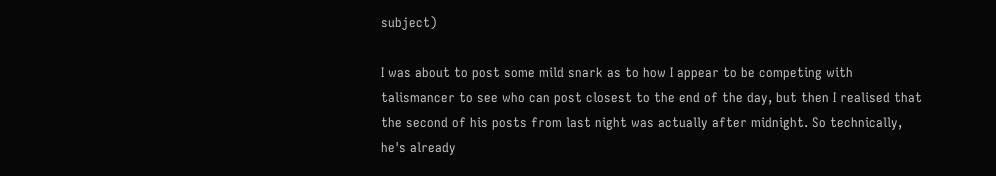subject)

I was about to post some mild snark as to how I appear to be competing with talismancer to see who can post closest to the end of the day, but then I realised that the second of his posts from last night was actually after midnight. So technically, he's already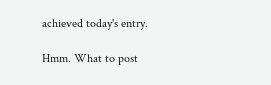achieved today's entry.

Hmm. What to post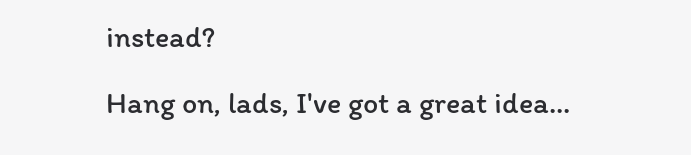instead?

Hang on, lads, I've got a great idea...